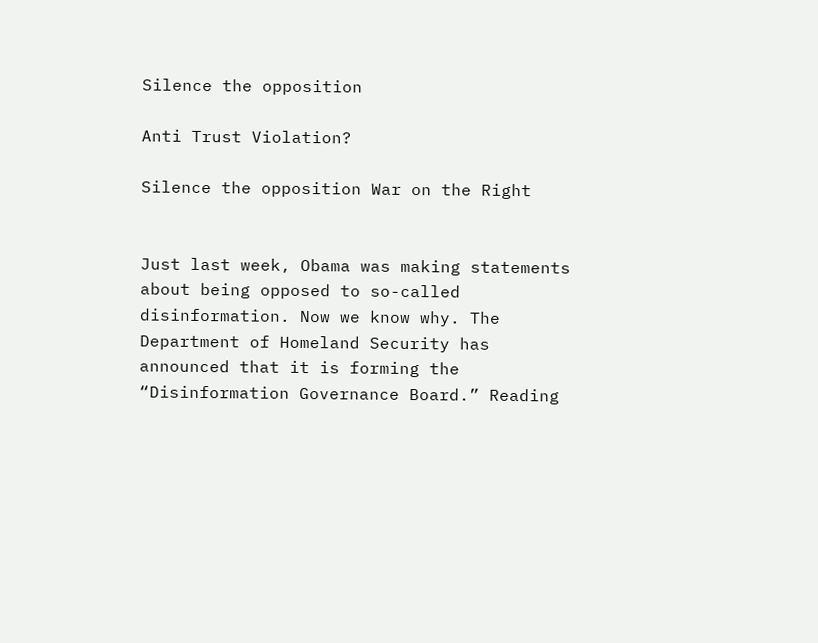Silence the opposition

Anti Trust Violation?

Silence the opposition War on the Right


Just last week, Obama was making statements about being opposed to so-called disinformation. Now we know why. The Department of Homeland Security has announced that it is forming the “Disinformation Governance Board.” Reading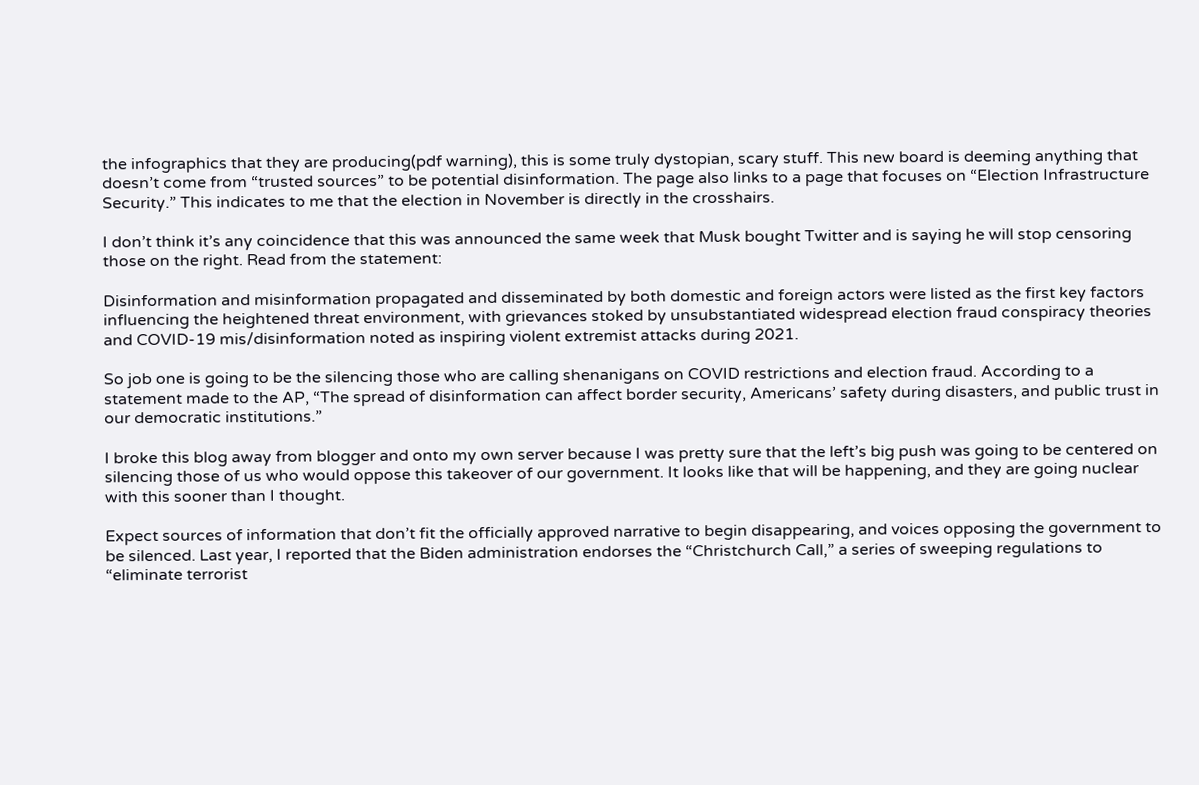the infographics that they are producing(pdf warning), this is some truly dystopian, scary stuff. This new board is deeming anything that doesn’t come from “trusted sources” to be potential disinformation. The page also links to a page that focuses on “Election Infrastructure Security.” This indicates to me that the election in November is directly in the crosshairs.

I don’t think it’s any coincidence that this was announced the same week that Musk bought Twitter and is saying he will stop censoring those on the right. Read from the statement:

Disinformation and misinformation propagated and disseminated by both domestic and foreign actors were listed as the first key factors influencing the heightened threat environment, with grievances stoked by unsubstantiated widespread election fraud conspiracy theories and COVID-19 mis/disinformation noted as inspiring violent extremist attacks during 2021.

So job one is going to be the silencing those who are calling shenanigans on COVID restrictions and election fraud. According to a statement made to the AP, “The spread of disinformation can affect border security, Americans’ safety during disasters, and public trust in our democratic institutions.”

I broke this blog away from blogger and onto my own server because I was pretty sure that the left’s big push was going to be centered on silencing those of us who would oppose this takeover of our government. It looks like that will be happening, and they are going nuclear with this sooner than I thought.

Expect sources of information that don’t fit the officially approved narrative to begin disappearing, and voices opposing the government to be silenced. Last year, I reported that the Biden administration endorses the “Christchurch Call,” a series of sweeping regulations to “eliminate terrorist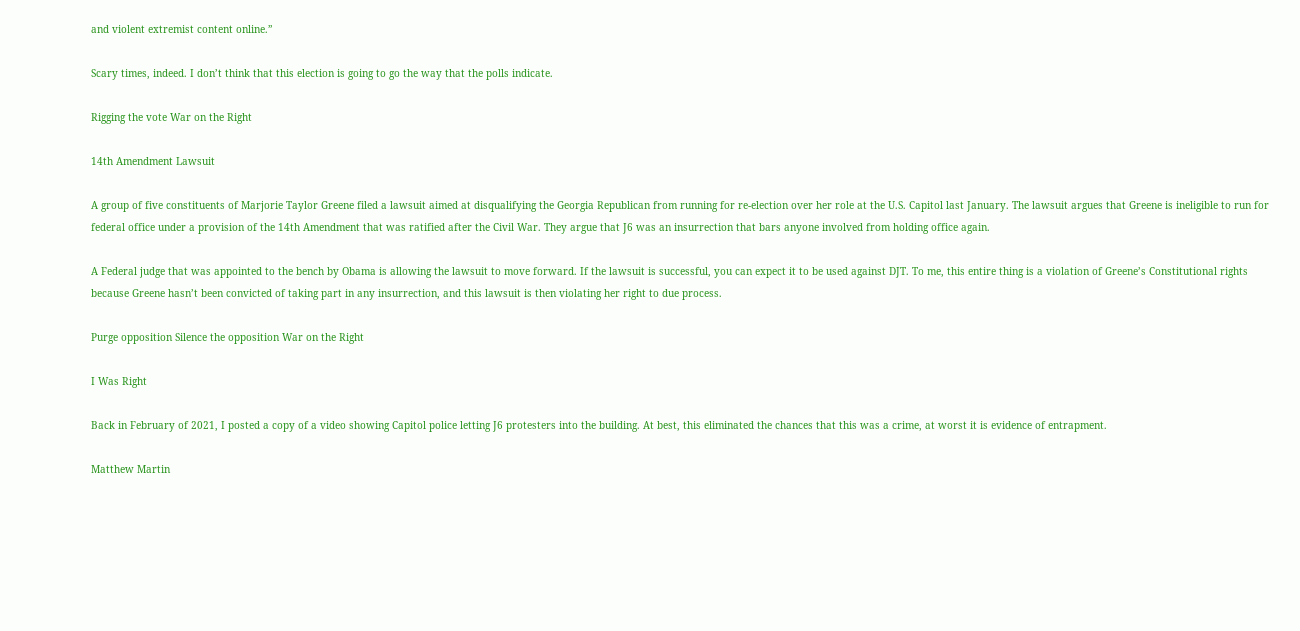and violent extremist content online.”

Scary times, indeed. I don’t think that this election is going to go the way that the polls indicate.

Rigging the vote War on the Right

14th Amendment Lawsuit

A group of five constituents of Marjorie Taylor Greene filed a lawsuit aimed at disqualifying the Georgia Republican from running for re-election over her role at the U.S. Capitol last January. The lawsuit argues that Greene is ineligible to run for federal office under a provision of the 14th Amendment that was ratified after the Civil War. They argue that J6 was an insurrection that bars anyone involved from holding office again.

A Federal judge that was appointed to the bench by Obama is allowing the lawsuit to move forward. If the lawsuit is successful, you can expect it to be used against DJT. To me, this entire thing is a violation of Greene’s Constitutional rights because Greene hasn’t been convicted of taking part in any insurrection, and this lawsuit is then violating her right to due process.

Purge opposition Silence the opposition War on the Right

I Was Right

Back in February of 2021, I posted a copy of a video showing Capitol police letting J6 protesters into the building. At best, this eliminated the chances that this was a crime, at worst it is evidence of entrapment.

Matthew Martin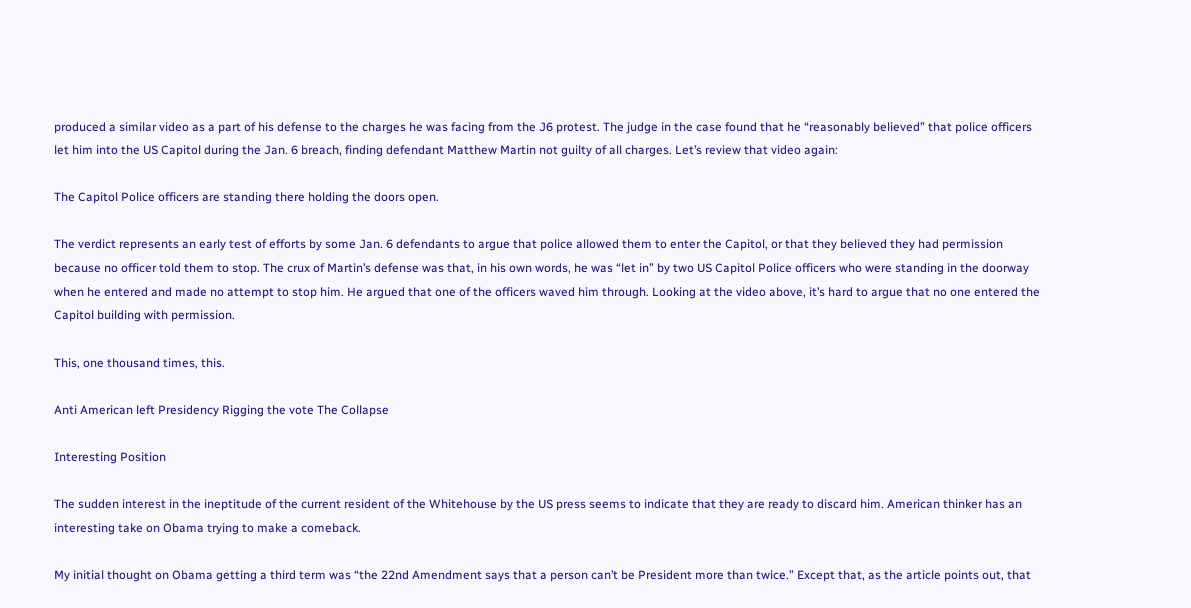produced a similar video as a part of his defense to the charges he was facing from the J6 protest. The judge in the case found that he “reasonably believed” that police officers let him into the US Capitol during the Jan. 6 breach, finding defendant Matthew Martin not guilty of all charges. Let’s review that video again:

The Capitol Police officers are standing there holding the doors open.

The verdict represents an early test of efforts by some Jan. 6 defendants to argue that police allowed them to enter the Capitol, or that they believed they had permission because no officer told them to stop. The crux of Martin’s defense was that, in his own words, he was “let in” by two US Capitol Police officers who were standing in the doorway when he entered and made no attempt to stop him. He argued that one of the officers waved him through. Looking at the video above, it’s hard to argue that no one entered the Capitol building with permission.

This, one thousand times, this.

Anti American left Presidency Rigging the vote The Collapse

Interesting Position

The sudden interest in the ineptitude of the current resident of the Whitehouse by the US press seems to indicate that they are ready to discard him. American thinker has an interesting take on Obama trying to make a comeback.

My initial thought on Obama getting a third term was “the 22nd Amendment says that a person can’t be President more than twice.” Except that, as the article points out, that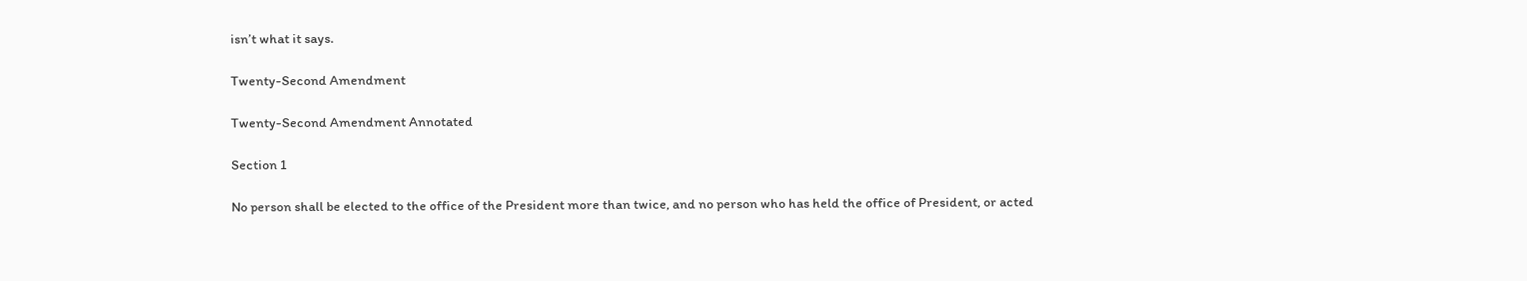isn’t what it says.

Twenty-Second Amendment

Twenty-Second Amendment Annotated

Section 1

No person shall be elected to the office of the President more than twice, and no person who has held the office of President, or acted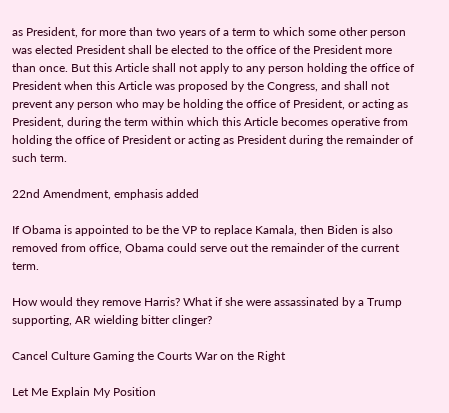as President, for more than two years of a term to which some other person was elected President shall be elected to the office of the President more than once. But this Article shall not apply to any person holding the office of President when this Article was proposed by the Congress, and shall not prevent any person who may be holding the office of President, or acting as President, during the term within which this Article becomes operative from holding the office of President or acting as President during the remainder of such term.

22nd Amendment, emphasis added

If Obama is appointed to be the VP to replace Kamala, then Biden is also removed from office, Obama could serve out the remainder of the current term.

How would they remove Harris? What if she were assassinated by a Trump supporting, AR wielding bitter clinger?

Cancel Culture Gaming the Courts War on the Right

Let Me Explain My Position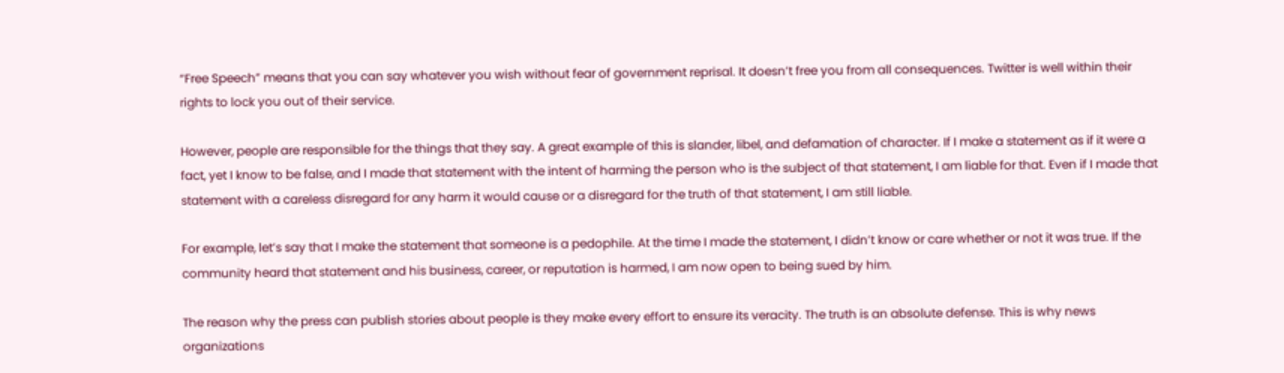“Free Speech” means that you can say whatever you wish without fear of government reprisal. It doesn’t free you from all consequences. Twitter is well within their rights to lock you out of their service.

However, people are responsible for the things that they say. A great example of this is slander, libel, and defamation of character. If I make a statement as if it were a fact, yet I know to be false, and I made that statement with the intent of harming the person who is the subject of that statement, I am liable for that. Even if I made that statement with a careless disregard for any harm it would cause or a disregard for the truth of that statement, I am still liable.

For example, let’s say that I make the statement that someone is a pedophile. At the time I made the statement, I didn’t know or care whether or not it was true. If the community heard that statement and his business, career, or reputation is harmed, I am now open to being sued by him.

The reason why the press can publish stories about people is they make every effort to ensure its veracity. The truth is an absolute defense. This is why news organizations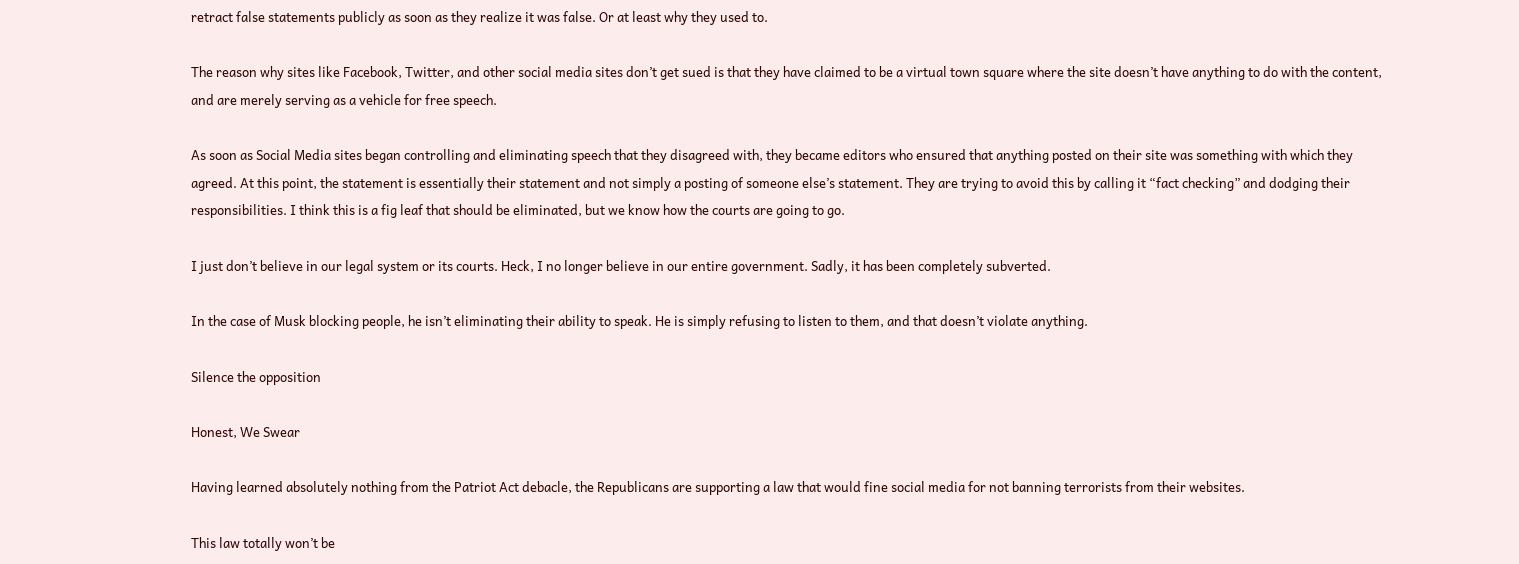retract false statements publicly as soon as they realize it was false. Or at least why they used to.

The reason why sites like Facebook, Twitter, and other social media sites don’t get sued is that they have claimed to be a virtual town square where the site doesn’t have anything to do with the content, and are merely serving as a vehicle for free speech.

As soon as Social Media sites began controlling and eliminating speech that they disagreed with, they became editors who ensured that anything posted on their site was something with which they agreed. At this point, the statement is essentially their statement and not simply a posting of someone else’s statement. They are trying to avoid this by calling it “fact checking” and dodging their responsibilities. I think this is a fig leaf that should be eliminated, but we know how the courts are going to go.

I just don’t believe in our legal system or its courts. Heck, I no longer believe in our entire government. Sadly, it has been completely subverted.

In the case of Musk blocking people, he isn’t eliminating their ability to speak. He is simply refusing to listen to them, and that doesn’t violate anything.

Silence the opposition

Honest, We Swear

Having learned absolutely nothing from the Patriot Act debacle, the Republicans are supporting a law that would fine social media for not banning terrorists from their websites.

This law totally won’t be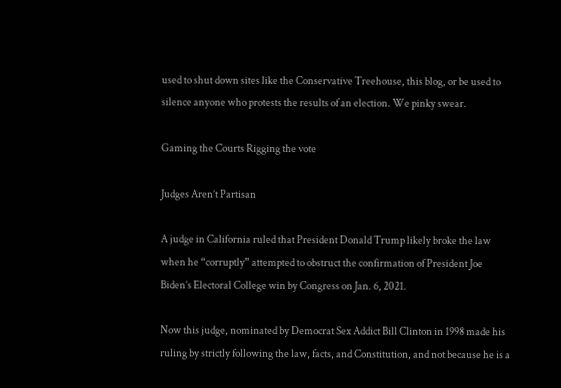used to shut down sites like the Conservative Treehouse, this blog, or be used to silence anyone who protests the results of an election. We pinky swear.

Gaming the Courts Rigging the vote

Judges Aren’t Partisan

A judge in California ruled that President Donald Trump likely broke the law when he “corruptly” attempted to obstruct the confirmation of President Joe Biden’s Electoral College win by Congress on Jan. 6, 2021.

Now this judge, nominated by Democrat Sex Addict Bill Clinton in 1998 made his ruling by strictly following the law, facts, and Constitution, and not because he is a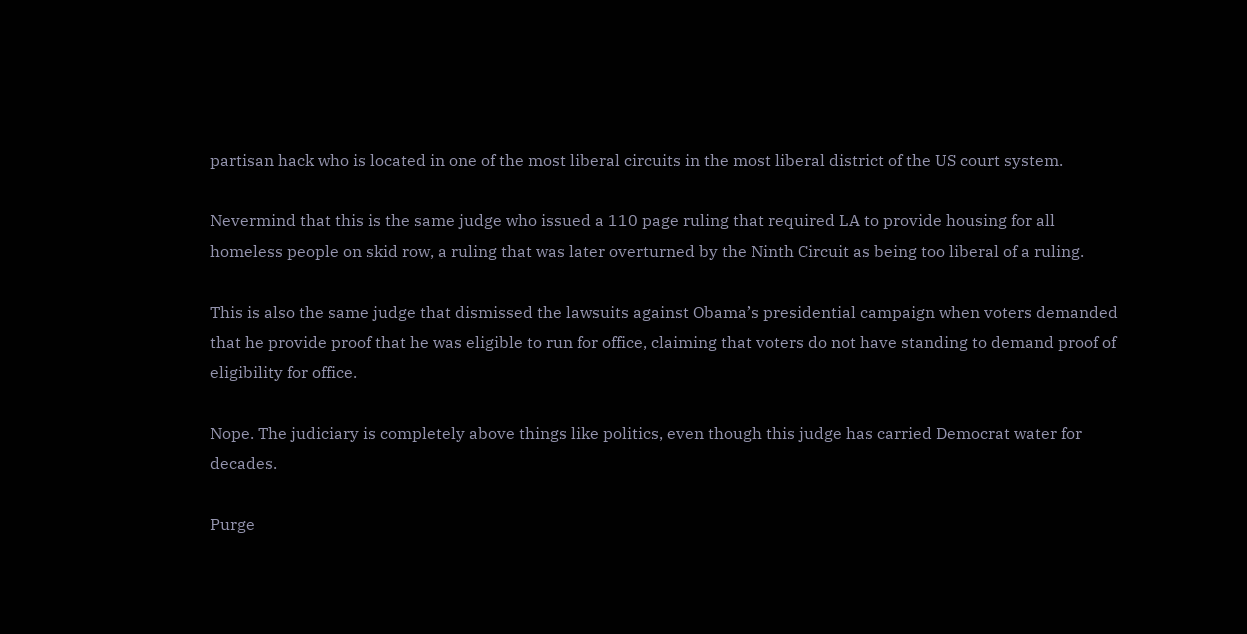partisan hack who is located in one of the most liberal circuits in the most liberal district of the US court system.

Nevermind that this is the same judge who issued a 110 page ruling that required LA to provide housing for all homeless people on skid row, a ruling that was later overturned by the Ninth Circuit as being too liberal of a ruling.

This is also the same judge that dismissed the lawsuits against Obama’s presidential campaign when voters demanded that he provide proof that he was eligible to run for office, claiming that voters do not have standing to demand proof of eligibility for office.

Nope. The judiciary is completely above things like politics, even though this judge has carried Democrat water for decades.

Purge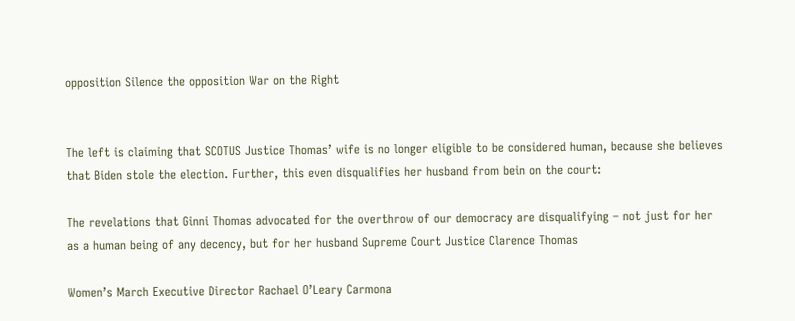opposition Silence the opposition War on the Right


The left is claiming that SCOTUS Justice Thomas’ wife is no longer eligible to be considered human, because she believes that Biden stole the election. Further, this even disqualifies her husband from bein on the court:

The revelations that Ginni Thomas advocated for the overthrow of our democracy are disqualifying – not just for her as a human being of any decency, but for her husband Supreme Court Justice Clarence Thomas

Women’s March Executive Director Rachael O’Leary Carmona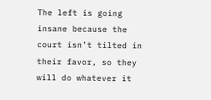The left is going insane because the court isn’t tilted in their favor, so they will do whatever it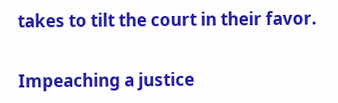takes to tilt the court in their favor.

Impeaching a justice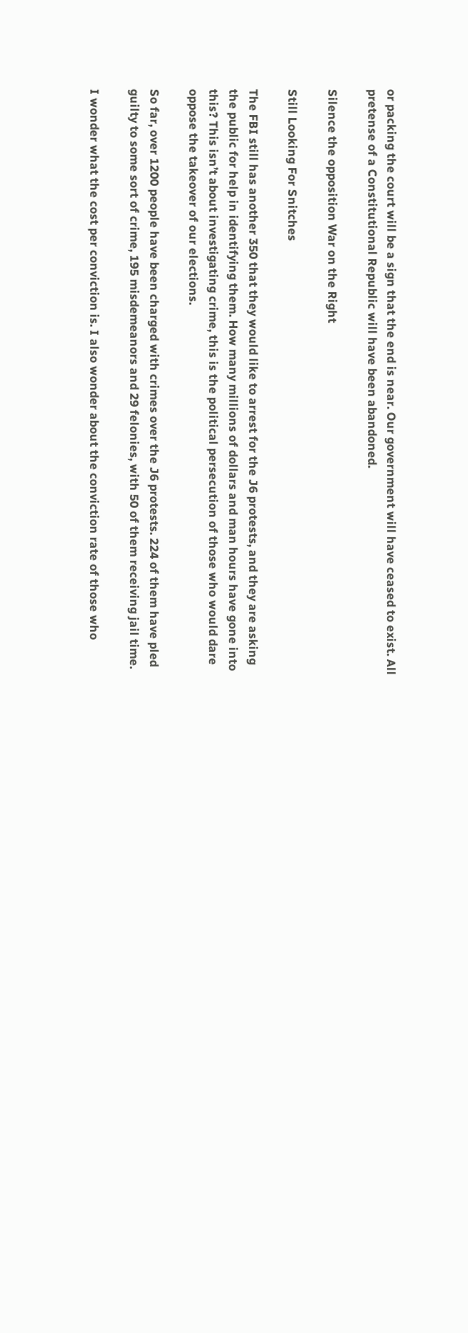or packing the court will be a sign that the end is near. Our government will have ceased to exist. All pretense of a Constitutional Republic will have been abandoned.

Silence the opposition War on the Right

Still Looking For Snitches

The FBI still has another 350 that they would like to arrest for the J6 protests, and they are asking the public for help in identifying them. How many millions of dollars and man hours have gone into this? This isn’t about investigating crime, this is the political persecution of those who would dare oppose the takeover of our elections.

So far, over 1200 people have been charged with crimes over the J6 protests. 224 of them have pled guilty to some sort of crime, 195 misdemeanors and 29 felonies, with 50 of them receiving jail time.

I wonder what the cost per conviction is. I also wonder about the conviction rate of those who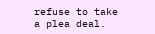refuse to take a plea deal.